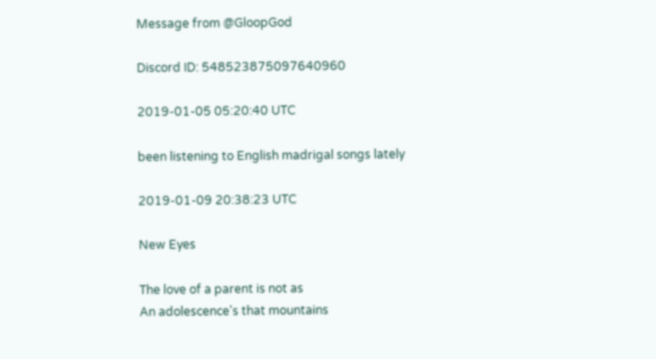Message from @GloopGod

Discord ID: 548523875097640960

2019-01-05 05:20:40 UTC

been listening to English madrigal songs lately

2019-01-09 20:38:23 UTC

New Eyes

The love of a parent is not as
An adolescence's that mountains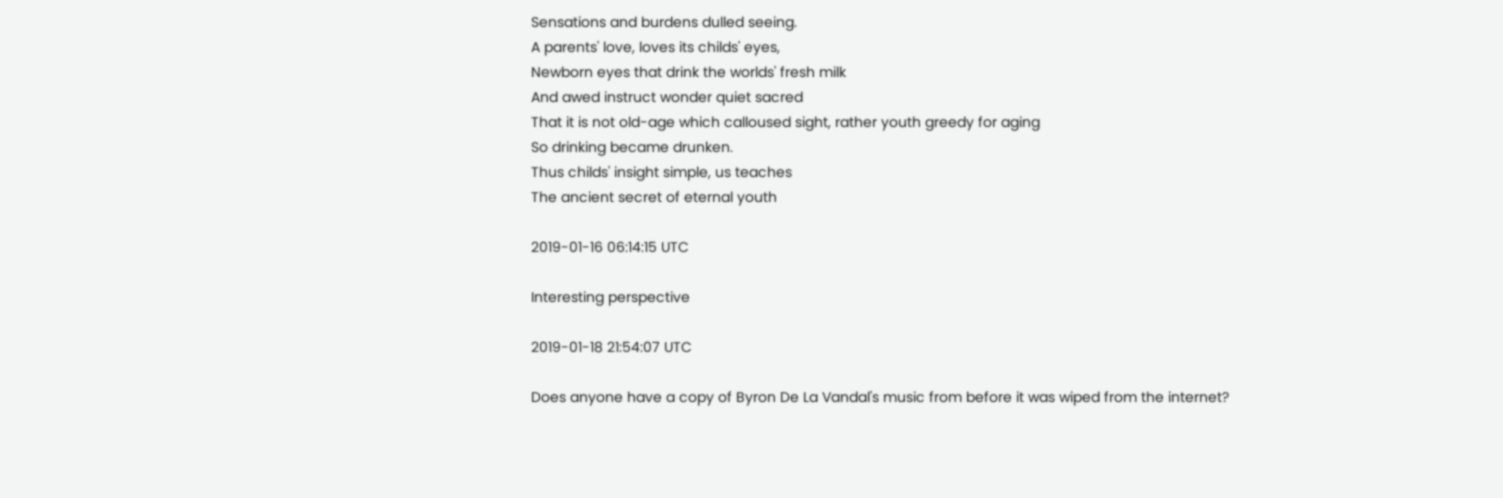Sensations and burdens dulled seeing.
A parents' love, loves its childs' eyes,
Newborn eyes that drink the worlds' fresh milk
And awed instruct wonder quiet sacred
That it is not old-age which calloused sight, rather youth greedy for aging
So drinking became drunken.
Thus childs' insight simple, us teaches
The ancient secret of eternal youth

2019-01-16 06:14:15 UTC

Interesting perspective

2019-01-18 21:54:07 UTC

Does anyone have a copy of Byron De La Vandal's music from before it was wiped from the internet?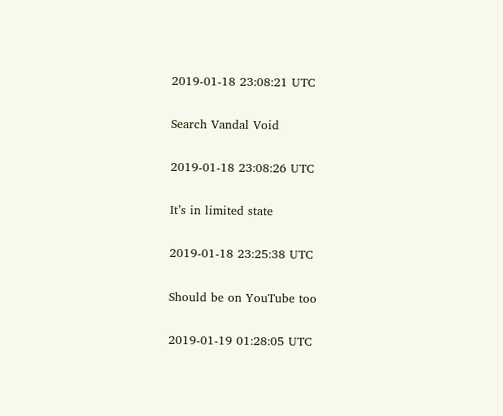2019-01-18 23:08:21 UTC

Search Vandal Void

2019-01-18 23:08:26 UTC

It’s in limited state

2019-01-18 23:25:38 UTC

Should be on YouTube too

2019-01-19 01:28:05 UTC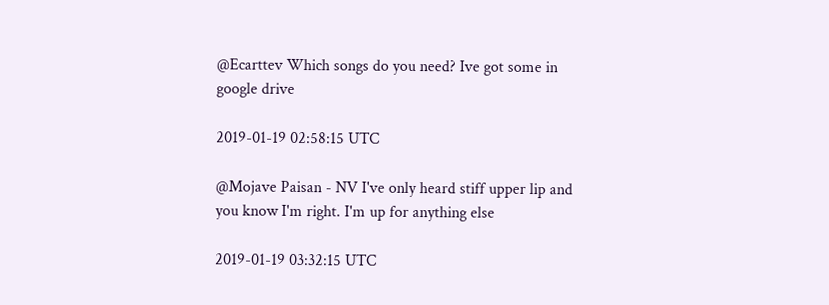@Ecarttev Which songs do you need? Ive got some in google drive

2019-01-19 02:58:15 UTC

@Mojave Paisan - NV I've only heard stiff upper lip and you know I'm right. I'm up for anything else

2019-01-19 03:32:15 UTC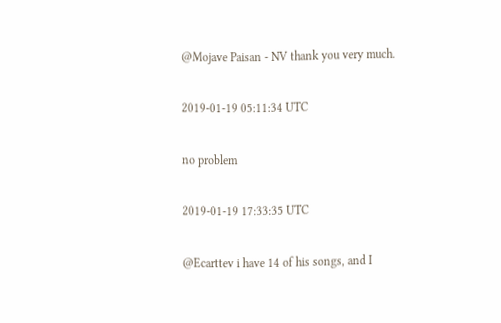@Mojave Paisan - NV thank you very much.

2019-01-19 05:11:34 UTC

no problem

2019-01-19 17:33:35 UTC

@Ecarttev i have 14 of his songs, and I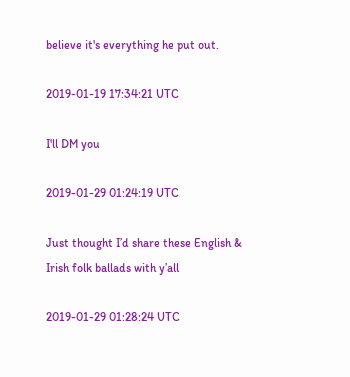believe it's everything he put out.

2019-01-19 17:34:21 UTC

I'll DM you

2019-01-29 01:24:19 UTC

Just thought I’d share these English & Irish folk ballads with y’all

2019-01-29 01:28:24 UTC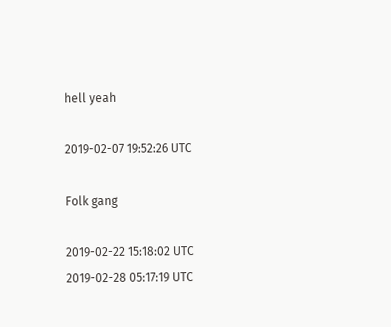hell yeah

2019-02-07 19:52:26 UTC

Folk gang

2019-02-22 15:18:02 UTC
2019-02-28 05:17:19 UTC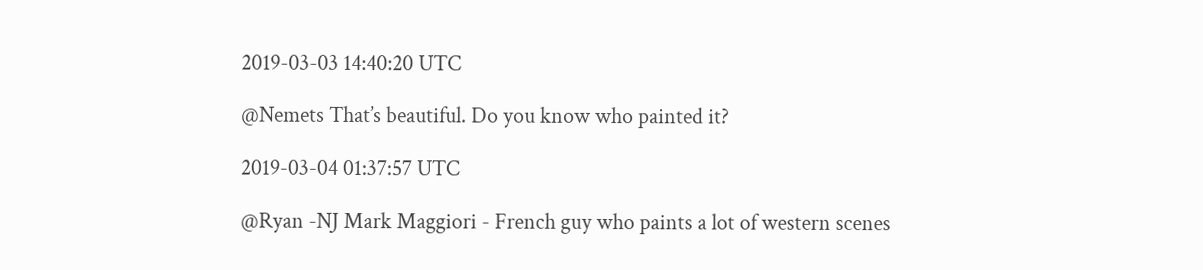2019-03-03 14:40:20 UTC

@Nemets That’s beautiful. Do you know who painted it?

2019-03-04 01:37:57 UTC

@Ryan -NJ Mark Maggiori - French guy who paints a lot of western scenes